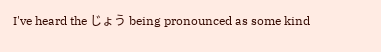I've heard the じょう being pronounced as some kind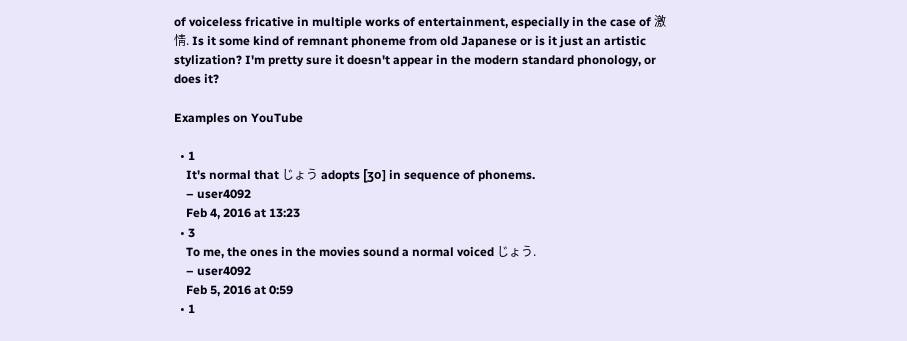of voiceless fricative in multiple works of entertainment, especially in the case of 激情. Is it some kind of remnant phoneme from old Japanese or is it just an artistic stylization? I'm pretty sure it doesn't appear in the modern standard phonology, or does it?

Examples on YouTube

  • 1
    It's normal that じょう adopts [ʒo] in sequence of phonems.
    – user4092
    Feb 4, 2016 at 13:23
  • 3
    To me, the ones in the movies sound a normal voiced じょう.
    – user4092
    Feb 5, 2016 at 0:59
  • 1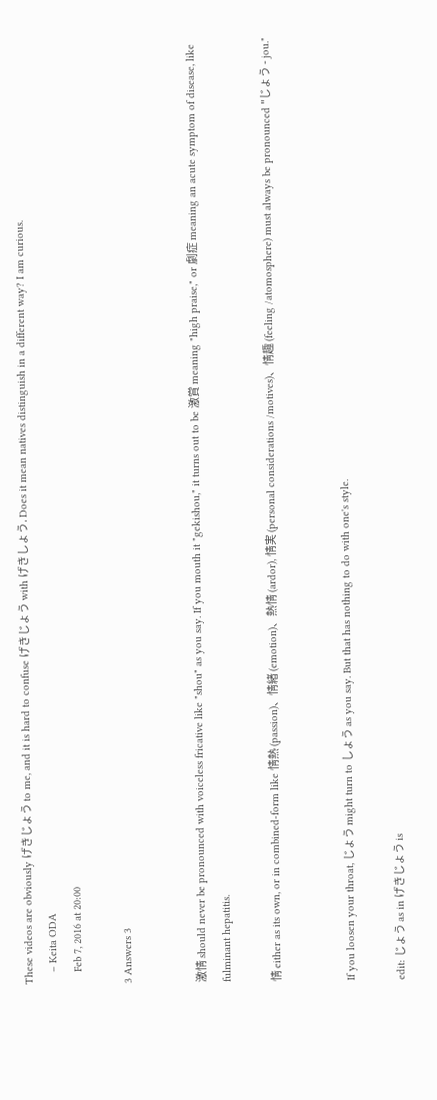These videos are obviously げきじょう to me, and it is hard to confuse げきじょう with げきしょう. Does it mean natives distinguish in a different way? I am curious.
    – Keita ODA
    Feb 7, 2016 at 20:00

3 Answers 3


激情 should never be pronounced with voiceless fricative like "shou" as you say. If you mouth it "gekishou," it turns out to be 激賞 meaning "high praise," or 劇症 meaning an acute symptom of disease, like fulminant hepatitis.

情 either as its own, or in combined-form like 情熱 (passion)、情緒 (emotion)、熱情 (ardor), 情実 (personal considerations /motives)、情趣 (feeling /atomosphere) must always be pronounced "じょう - jou."


If you loosen your throat, じょう might turn to しょう as you say. But that has nothing to do with one's style.

edit: じょう as in げきじょう is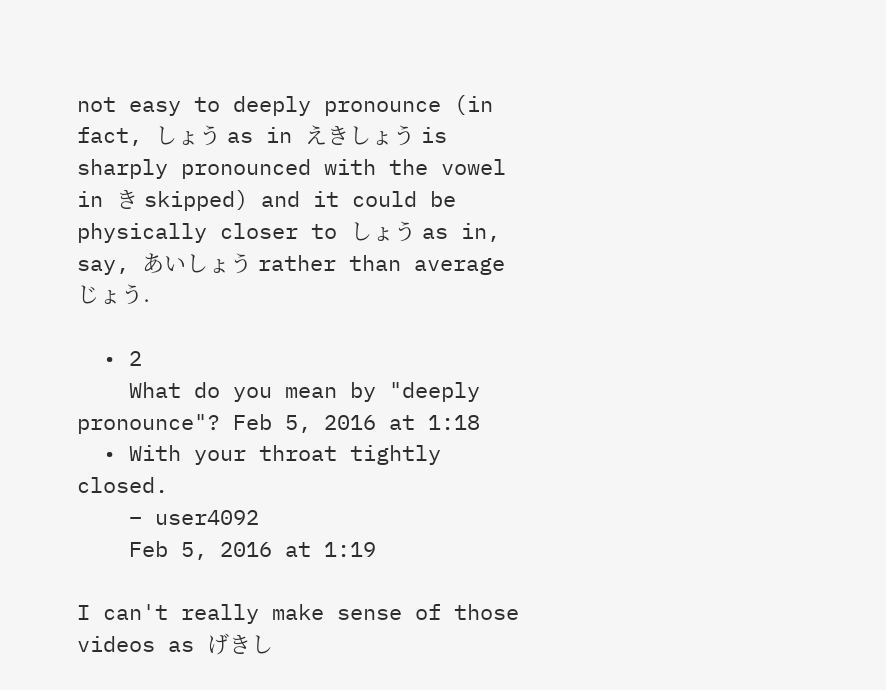not easy to deeply pronounce (in fact, しょう as in えきしょう is sharply pronounced with the vowel in き skipped) and it could be physically closer to しょう as in, say, あいしょう rather than average じょう.

  • 2
    What do you mean by "deeply pronounce"? Feb 5, 2016 at 1:18
  • With your throat tightly closed.
    – user4092
    Feb 5, 2016 at 1:19

I can't really make sense of those videos as げきし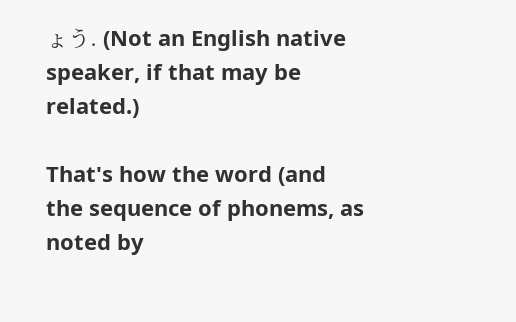ょう. (Not an English native speaker, if that may be related.)

That's how the word (and the sequence of phonems, as noted by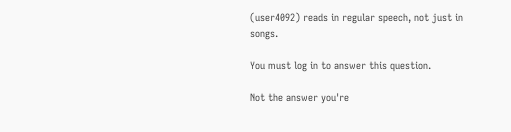(user4092) reads in regular speech, not just in songs.

You must log in to answer this question.

Not the answer you're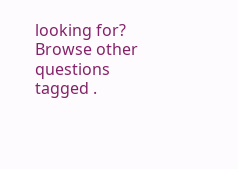looking for? Browse other questions tagged .